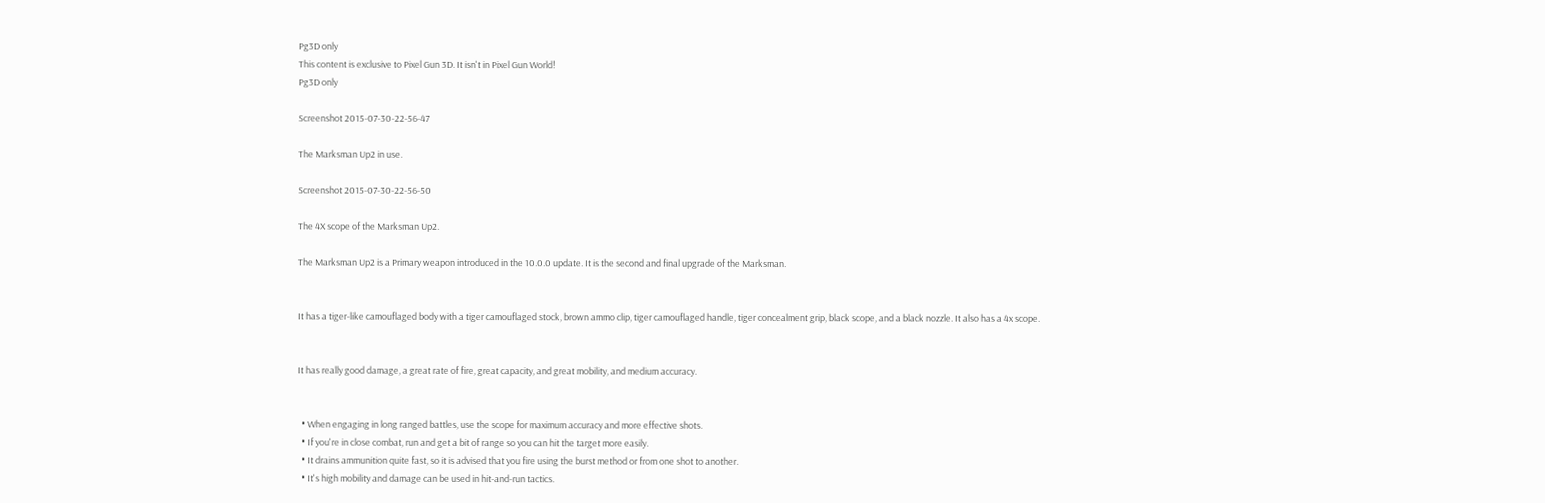Pg3D only
This content is exclusive to Pixel Gun 3D. It isn't in Pixel Gun World!
Pg3D only

Screenshot 2015-07-30-22-56-47

The Marksman Up2 in use.

Screenshot 2015-07-30-22-56-50

The 4X scope of the Marksman Up2.

The Marksman Up2 is a Primary weapon introduced in the 10.0.0 update. It is the second and final upgrade of the Marksman.


It has a tiger-like camouflaged body with a tiger camouflaged stock, brown ammo clip, tiger camouflaged handle, tiger concealment grip, black scope, and a black nozzle. It also has a 4x scope.


It has really good damage, a great rate of fire, great capacity, and great mobility, and medium accuracy.


  • When engaging in long ranged battles, use the scope for maximum accuracy and more effective shots.
  • If you're in close combat, run and get a bit of range so you can hit the target more easily.
  • It drains ammunition quite fast, so it is advised that you fire using the burst method or from one shot to another.
  • It's high mobility and damage can be used in hit-and-run tactics.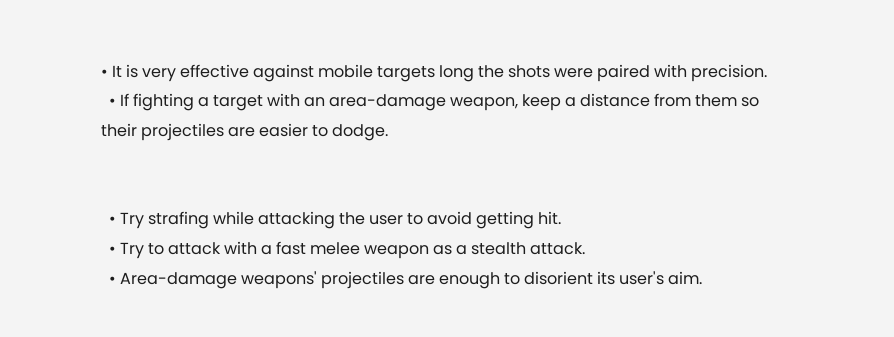• It is very effective against mobile targets long the shots were paired with precision.
  • If fighting a target with an area-damage weapon, keep a distance from them so their projectiles are easier to dodge.


  • Try strafing while attacking the user to avoid getting hit.
  • Try to attack with a fast melee weapon as a stealth attack.
  • Area-damage weapons' projectiles are enough to disorient its user's aim.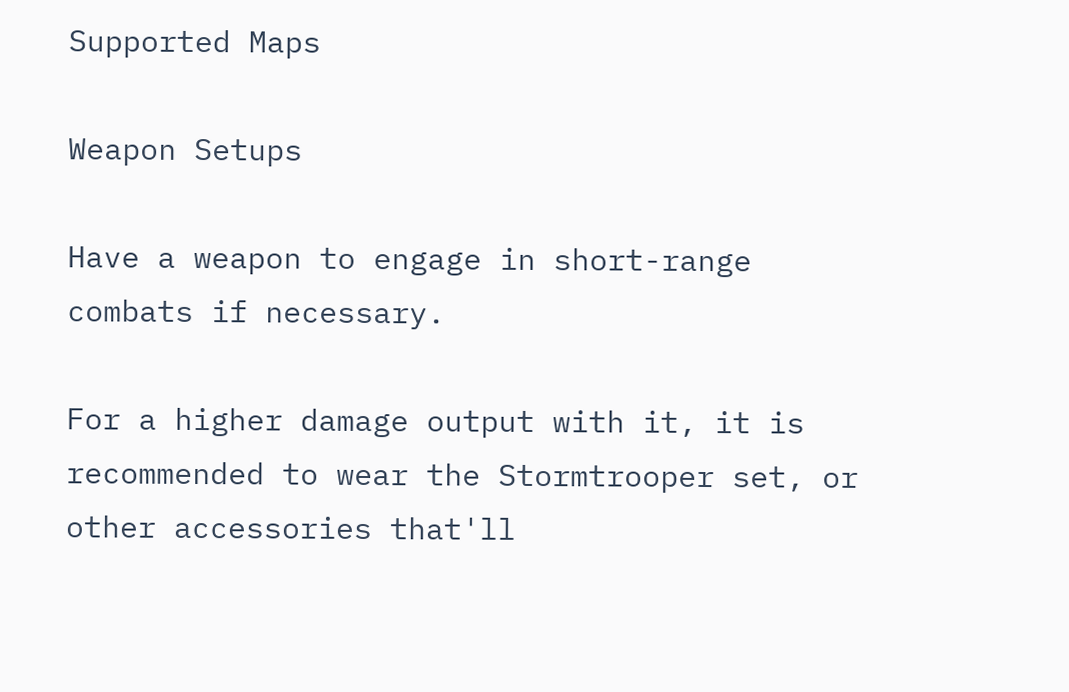Supported Maps

Weapon Setups

Have a weapon to engage in short-range combats if necessary.

For a higher damage output with it, it is recommended to wear the Stormtrooper set, or other accessories that'll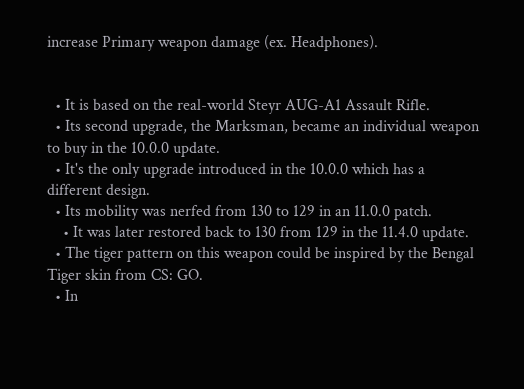increase Primary weapon damage (ex. Headphones).


  • It is based on the real-world Steyr AUG-A1 Assault Rifle.
  • Its second upgrade, the Marksman, became an individual weapon to buy in the 10.0.0 update.
  • It's the only upgrade introduced in the 10.0.0 which has a different design.
  • Its mobility was nerfed from 130 to 129 in an 11.0.0 patch.
    • It was later restored back to 130 from 129 in the 11.4.0 update.
  • The tiger pattern on this weapon could be inspired by the Bengal Tiger skin from CS: GO.
  • In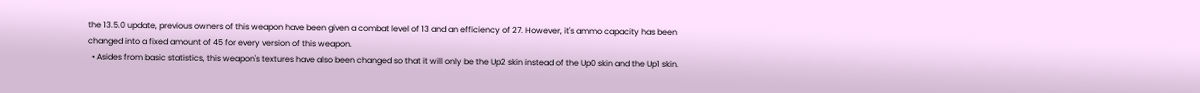the 13.5.0 update, previous owners of this weapon have been given a combat level of 13 and an efficiency of 27. However, it's ammo capacity has been changed into a fixed amount of 45 for every version of this weapon.
  • Asides from basic statistics, this weapon's textures have also been changed so that it will only be the Up2 skin instead of the Up0 skin and the Up1 skin.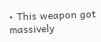• This weapon got massively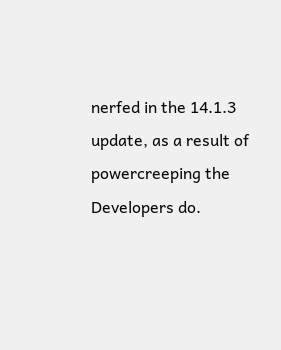nerfed in the 14.1.3 update, as a result of powercreeping the Developers do.